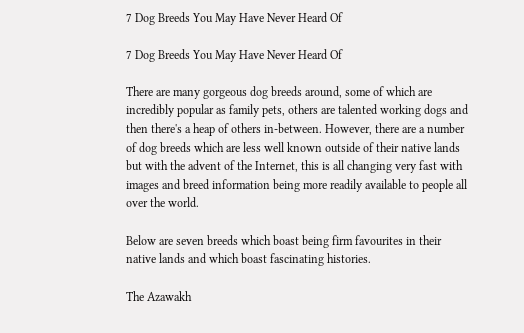7 Dog Breeds You May Have Never Heard Of

7 Dog Breeds You May Have Never Heard Of

There are many gorgeous dog breeds around, some of which are incredibly popular as family pets, others are talented working dogs and then there's a heap of others in-between. However, there are a number of dog breeds which are less well known outside of their native lands but with the advent of the Internet, this is all changing very fast with images and breed information being more readily available to people all over the world.

Below are seven breeds which boast being firm favourites in their native lands and which boast fascinating histories.

The Azawakh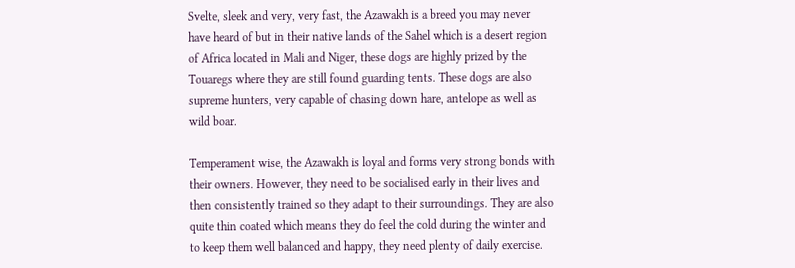Svelte, sleek and very, very fast, the Azawakh is a breed you may never have heard of but in their native lands of the Sahel which is a desert region of Africa located in Mali and Niger, these dogs are highly prized by the Touaregs where they are still found guarding tents. These dogs are also supreme hunters, very capable of chasing down hare, antelope as well as wild boar.

Temperament wise, the Azawakh is loyal and forms very strong bonds with their owners. However, they need to be socialised early in their lives and then consistently trained so they adapt to their surroundings. They are also quite thin coated which means they do feel the cold during the winter and to keep them well balanced and happy, they need plenty of daily exercise.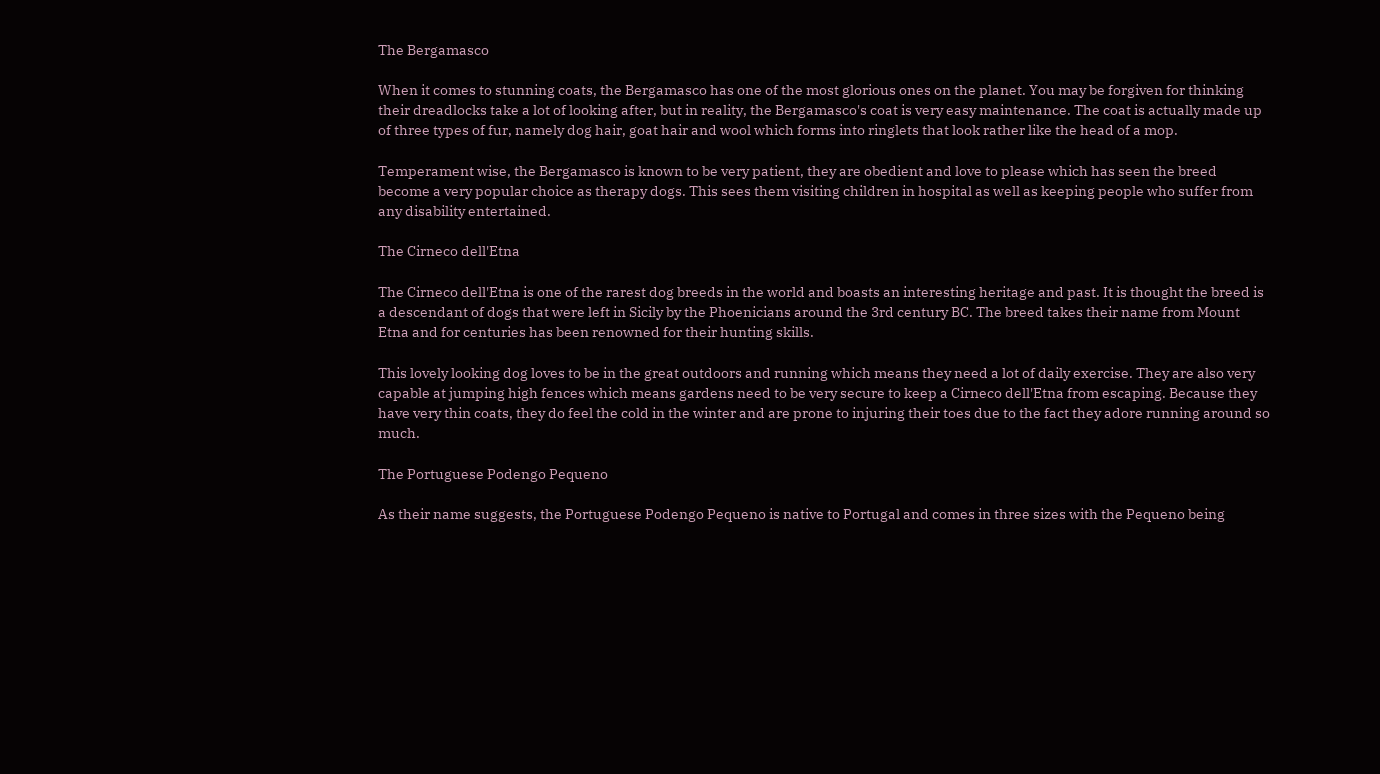The Bergamasco

When it comes to stunning coats, the Bergamasco has one of the most glorious ones on the planet. You may be forgiven for thinking their dreadlocks take a lot of looking after, but in reality, the Bergamasco's coat is very easy maintenance. The coat is actually made up of three types of fur, namely dog hair, goat hair and wool which forms into ringlets that look rather like the head of a mop.

Temperament wise, the Bergamasco is known to be very patient, they are obedient and love to please which has seen the breed become a very popular choice as therapy dogs. This sees them visiting children in hospital as well as keeping people who suffer from any disability entertained.

The Cirneco dell'Etna

The Cirneco dell'Etna is one of the rarest dog breeds in the world and boasts an interesting heritage and past. It is thought the breed is a descendant of dogs that were left in Sicily by the Phoenicians around the 3rd century BC. The breed takes their name from Mount Etna and for centuries has been renowned for their hunting skills.

This lovely looking dog loves to be in the great outdoors and running which means they need a lot of daily exercise. They are also very capable at jumping high fences which means gardens need to be very secure to keep a Cirneco dell'Etna from escaping. Because they have very thin coats, they do feel the cold in the winter and are prone to injuring their toes due to the fact they adore running around so much.

The Portuguese Podengo Pequeno

As their name suggests, the Portuguese Podengo Pequeno is native to Portugal and comes in three sizes with the Pequeno being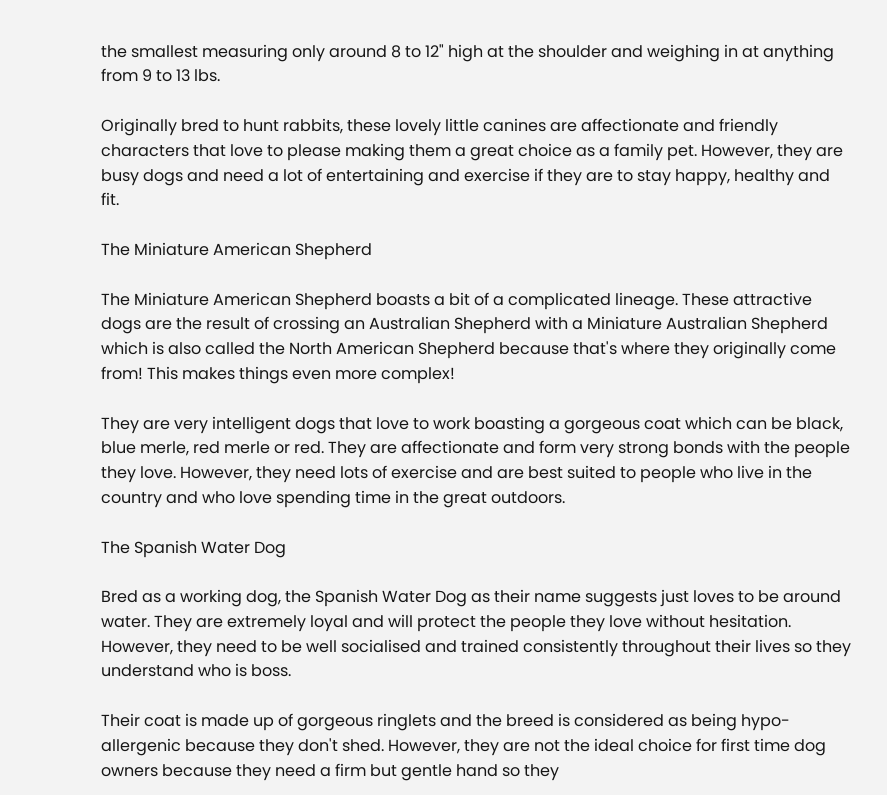the smallest measuring only around 8 to 12" high at the shoulder and weighing in at anything from 9 to 13 lbs.

Originally bred to hunt rabbits, these lovely little canines are affectionate and friendly characters that love to please making them a great choice as a family pet. However, they are busy dogs and need a lot of entertaining and exercise if they are to stay happy, healthy and fit.

The Miniature American Shepherd

The Miniature American Shepherd boasts a bit of a complicated lineage. These attractive dogs are the result of crossing an Australian Shepherd with a Miniature Australian Shepherd which is also called the North American Shepherd because that's where they originally come from! This makes things even more complex!

They are very intelligent dogs that love to work boasting a gorgeous coat which can be black, blue merle, red merle or red. They are affectionate and form very strong bonds with the people they love. However, they need lots of exercise and are best suited to people who live in the country and who love spending time in the great outdoors.

The Spanish Water Dog

Bred as a working dog, the Spanish Water Dog as their name suggests just loves to be around water. They are extremely loyal and will protect the people they love without hesitation. However, they need to be well socialised and trained consistently throughout their lives so they understand who is boss.

Their coat is made up of gorgeous ringlets and the breed is considered as being hypo-allergenic because they don't shed. However, they are not the ideal choice for first time dog owners because they need a firm but gentle hand so they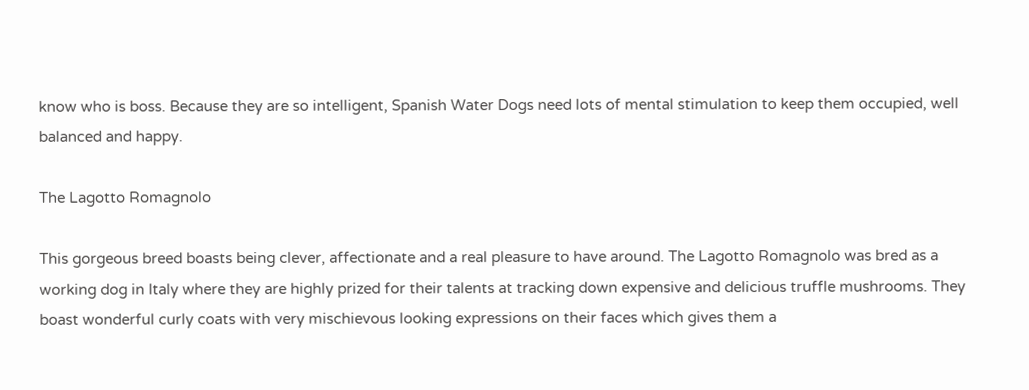know who is boss. Because they are so intelligent, Spanish Water Dogs need lots of mental stimulation to keep them occupied, well balanced and happy.

The Lagotto Romagnolo

This gorgeous breed boasts being clever, affectionate and a real pleasure to have around. The Lagotto Romagnolo was bred as a working dog in Italy where they are highly prized for their talents at tracking down expensive and delicious truffle mushrooms. They boast wonderful curly coats with very mischievous looking expressions on their faces which gives them a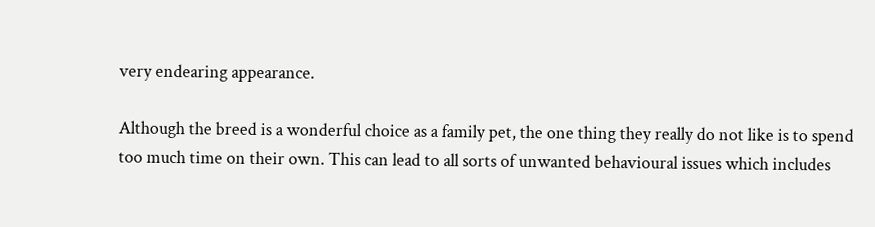very endearing appearance.

Although the breed is a wonderful choice as a family pet, the one thing they really do not like is to spend too much time on their own. This can lead to all sorts of unwanted behavioural issues which includes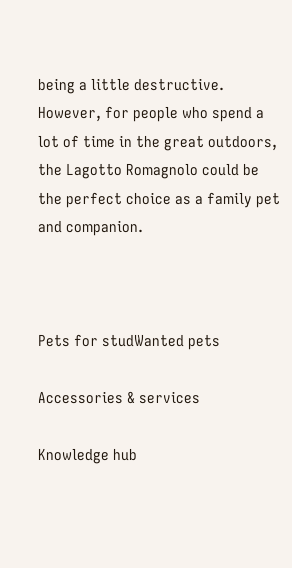being a little destructive. However, for people who spend a lot of time in the great outdoors, the Lagotto Romagnolo could be the perfect choice as a family pet and companion.



Pets for studWanted pets

Accessories & services

Knowledge hub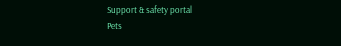Support & safety portal
Pets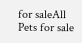for saleAll Pets for sale